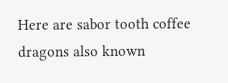Here are sabor tooth coffee dragons also known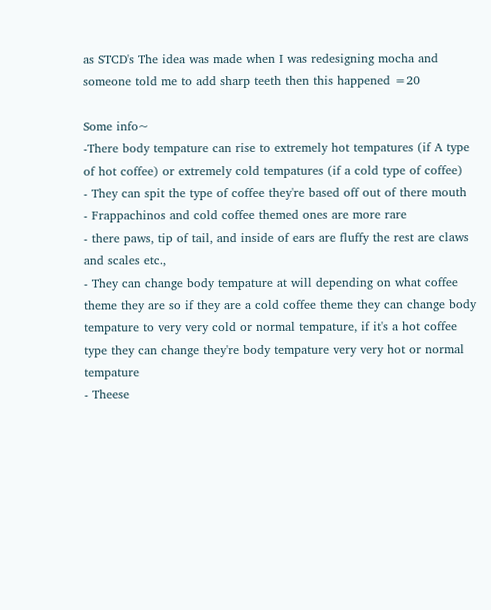as STCD's The idea was made when I was redesigning mocha and someone told me to add sharp teeth then this happened =20

Some info~
-There body tempature can rise to extremely hot tempatures (if A type of hot coffee) or extremely cold tempatures (if a cold type of coffee)
- They can spit the type of coffee they're based off out of there mouth
- Frappachinos and cold coffee themed ones are more rare
- there paws, tip of tail, and inside of ears are fluffy the rest are claws and scales etc.,
- They can change body tempature at will depending on what coffee theme they are so if they are a cold coffee theme they can change body tempature to very very cold or normal tempature, if it's a hot coffee type they can change they're body tempature very very hot or normal tempature
- Theese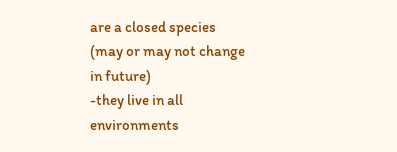are a closed species (may or may not change in future)
-they live in all environments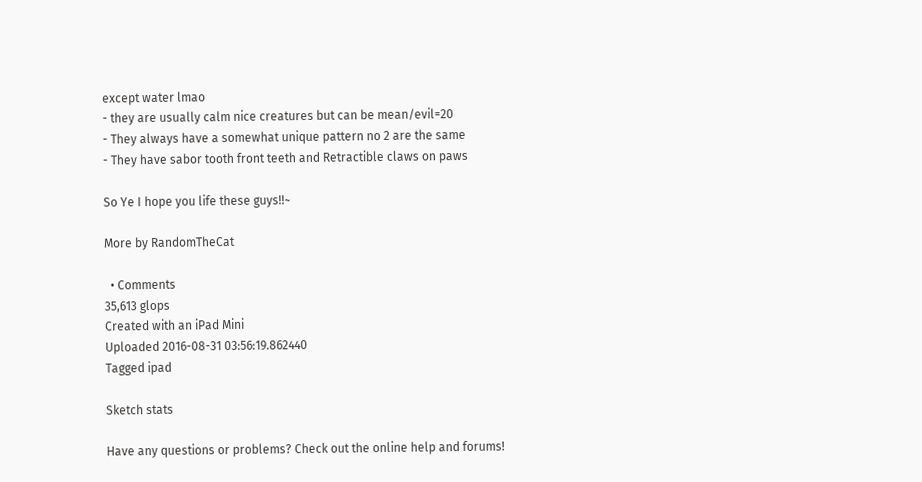except water lmao
- they are usually calm nice creatures but can be mean/evil=20
- They always have a somewhat unique pattern no 2 are the same
- They have sabor tooth front teeth and Retractible claws on paws

So Ye I hope you life these guys!!~

More by RandomTheCat

  • Comments
35,613 glops
Created with an iPad Mini
Uploaded 2016-08-31 03:56:19.862440
Tagged ipad

Sketch stats

Have any questions or problems? Check out the online help and forums!